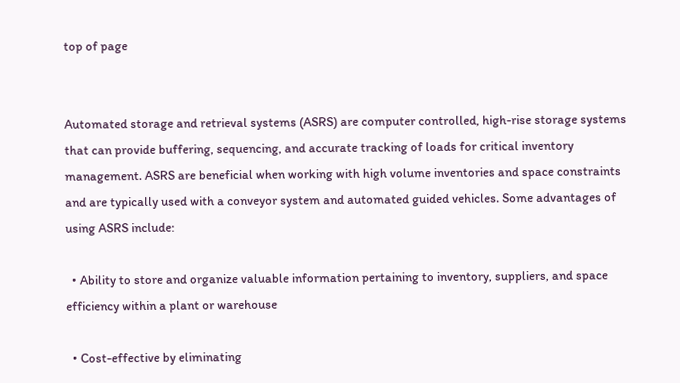top of page


Automated storage and retrieval systems (ASRS) are computer controlled, high-rise storage systems that can provide buffering, sequencing, and accurate tracking of loads for critical inventory management. ASRS are beneficial when working with high volume inventories and space constraints and are typically used with a conveyor system and automated guided vehicles. Some advantages of using ASRS include:

  • Ability to store and organize valuable information pertaining to inventory, suppliers, and space efficiency within a plant or warehouse

  • Cost-effective by eliminating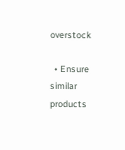overstock

  • Ensure similar products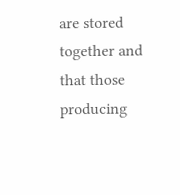are stored together and that those producing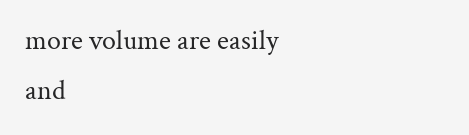more volume are easily and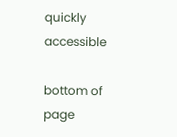quickly accessible

bottom of page